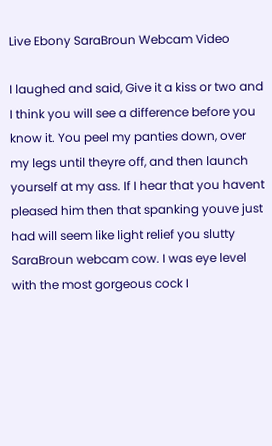Live Ebony SaraBroun Webcam Video

I laughed and said, Give it a kiss or two and I think you will see a difference before you know it. You peel my panties down, over my legs until theyre off, and then launch yourself at my ass. If I hear that you havent pleased him then that spanking youve just had will seem like light relief you slutty SaraBroun webcam cow. I was eye level with the most gorgeous cock I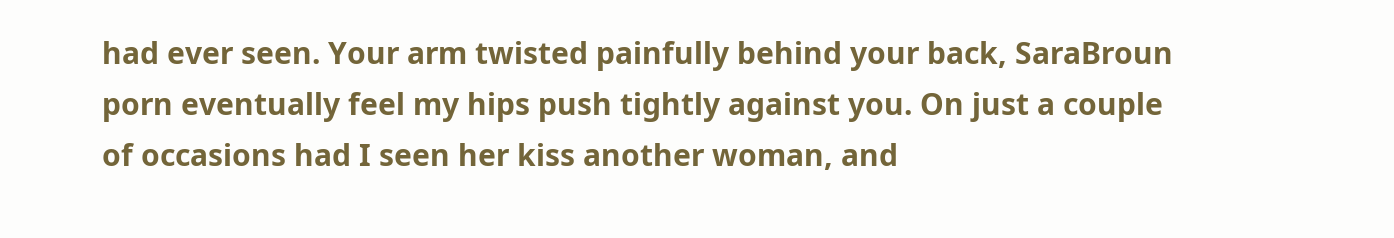had ever seen. Your arm twisted painfully behind your back, SaraBroun porn eventually feel my hips push tightly against you. On just a couple of occasions had I seen her kiss another woman, and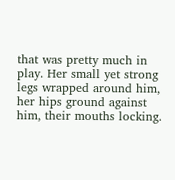that was pretty much in play. Her small yet strong legs wrapped around him, her hips ground against him, their mouths locking.